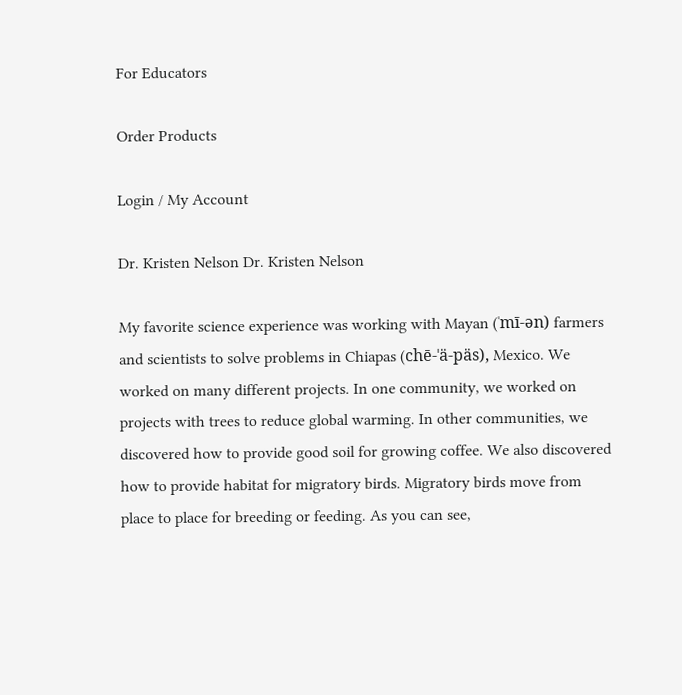For Educators

Order Products

Login / My Account

Dr. Kristen Nelson Dr. Kristen Nelson

My favorite science experience was working with Mayan (ˈmī-ən) farmers and scientists to solve problems in Chiapas (chē-ˈä-päs), Mexico. We worked on many different projects. In one community, we worked on projects with trees to reduce global warming. In other communities, we discovered how to provide good soil for growing coffee. We also discovered how to provide habitat for migratory birds. Migratory birds move from place to place for breeding or feeding. As you can see,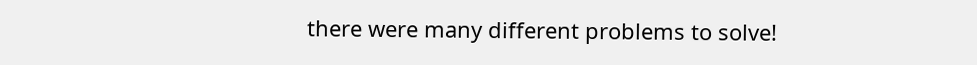there were many different problems to solve!